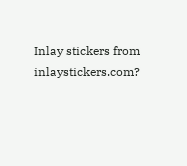Inlay stickers from inlaystickers.com?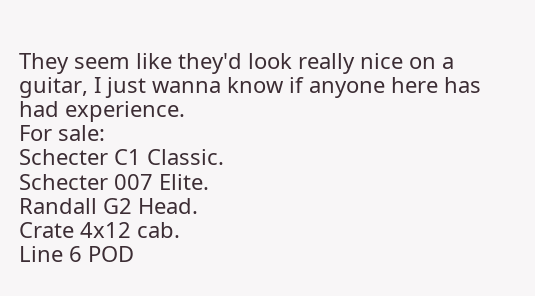They seem like they'd look really nice on a guitar, I just wanna know if anyone here has had experience.
For sale:
Schecter C1 Classic.
Schecter 007 Elite.
Randall G2 Head.
Crate 4x12 cab.
Line 6 POD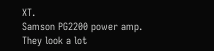XT.
Samson PG2200 power amp.
They look a lot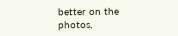better on the photos,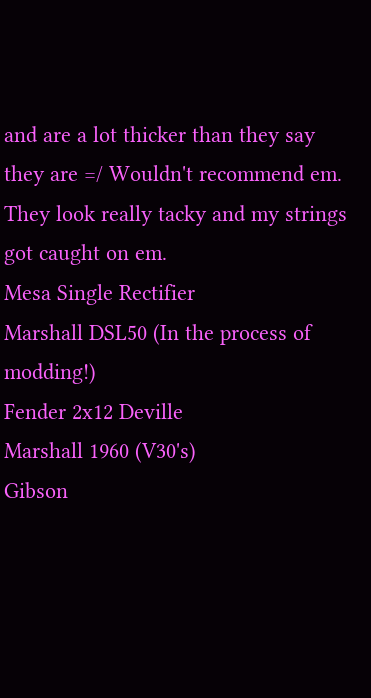and are a lot thicker than they say they are =/ Wouldn't recommend em. They look really tacky and my strings got caught on em.
Mesa Single Rectifier
Marshall DSL50 (In the process of modding!)
Fender 2x12 Deville
Marshall 1960 (V30's)
Gibson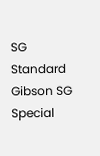SG Standard
Gibson SG Special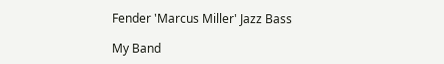Fender 'Marcus Miller' Jazz Bass

My Band